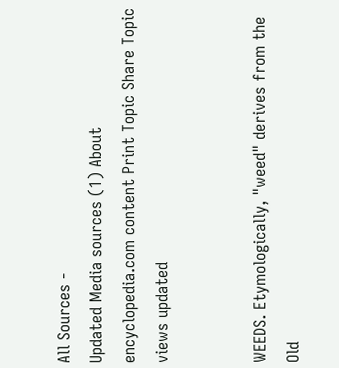All Sources -
Updated Media sources (1) About encyclopedia.com content Print Topic Share Topic
views updated


WEEDS. Etymologically, "weed" derives from the Old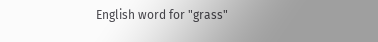English word for "grass"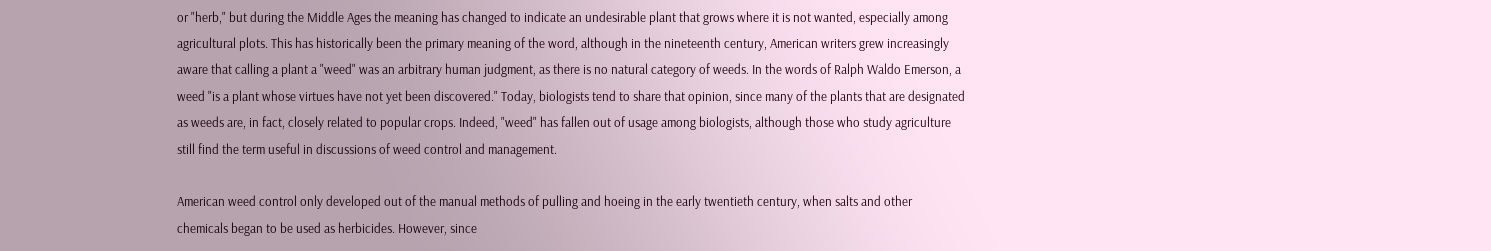or "herb," but during the Middle Ages the meaning has changed to indicate an undesirable plant that grows where it is not wanted, especially among agricultural plots. This has historically been the primary meaning of the word, although in the nineteenth century, American writers grew increasingly aware that calling a plant a "weed" was an arbitrary human judgment, as there is no natural category of weeds. In the words of Ralph Waldo Emerson, a weed "is a plant whose virtues have not yet been discovered." Today, biologists tend to share that opinion, since many of the plants that are designated as weeds are, in fact, closely related to popular crops. Indeed, "weed" has fallen out of usage among biologists, although those who study agriculture still find the term useful in discussions of weed control and management.

American weed control only developed out of the manual methods of pulling and hoeing in the early twentieth century, when salts and other chemicals began to be used as herbicides. However, since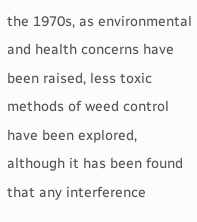the 1970s, as environmental and health concerns have been raised, less toxic methods of weed control have been explored, although it has been found that any interference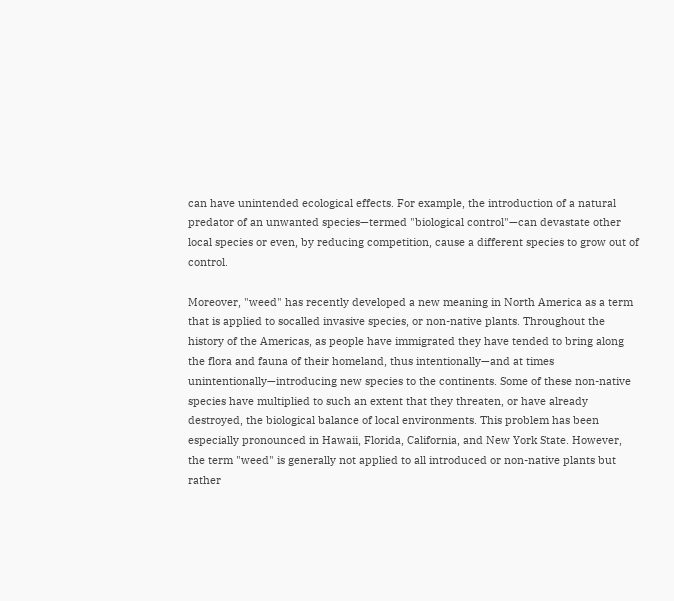can have unintended ecological effects. For example, the introduction of a natural predator of an unwanted species—termed "biological control"—can devastate other local species or even, by reducing competition, cause a different species to grow out of control.

Moreover, "weed" has recently developed a new meaning in North America as a term that is applied to socalled invasive species, or non-native plants. Throughout the history of the Americas, as people have immigrated they have tended to bring along the flora and fauna of their homeland, thus intentionally—and at times unintentionally—introducing new species to the continents. Some of these non-native species have multiplied to such an extent that they threaten, or have already destroyed, the biological balance of local environments. This problem has been especially pronounced in Hawaii, Florida, California, and New York State. However, the term "weed" is generally not applied to all introduced or non-native plants but rather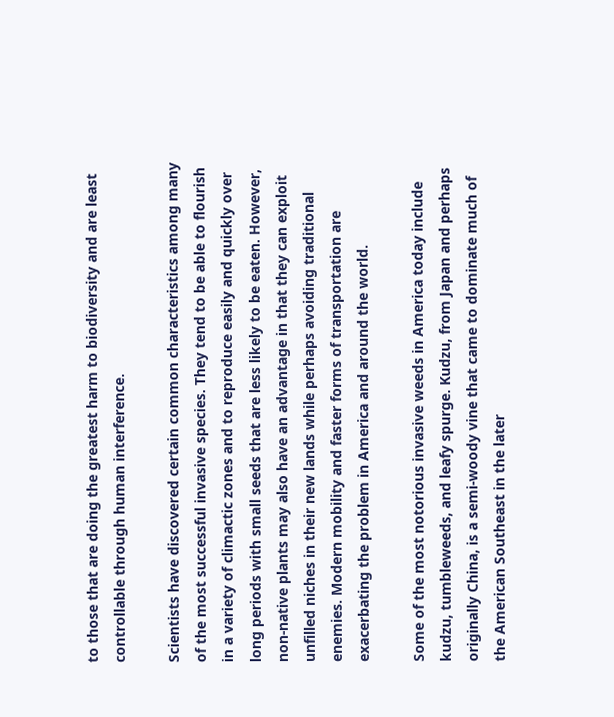to those that are doing the greatest harm to biodiversity and are least controllable through human interference.

Scientists have discovered certain common characteristics among many of the most successful invasive species. They tend to be able to flourish in a variety of climactic zones and to reproduce easily and quickly over long periods with small seeds that are less likely to be eaten. However, non-native plants may also have an advantage in that they can exploit unfilled niches in their new lands while perhaps avoiding traditional enemies. Modern mobility and faster forms of transportation are exacerbating the problem in America and around the world.

Some of the most notorious invasive weeds in America today include kudzu, tumbleweeds, and leafy spurge. Kudzu, from Japan and perhaps originally China, is a semi-woody vine that came to dominate much of the American Southeast in the later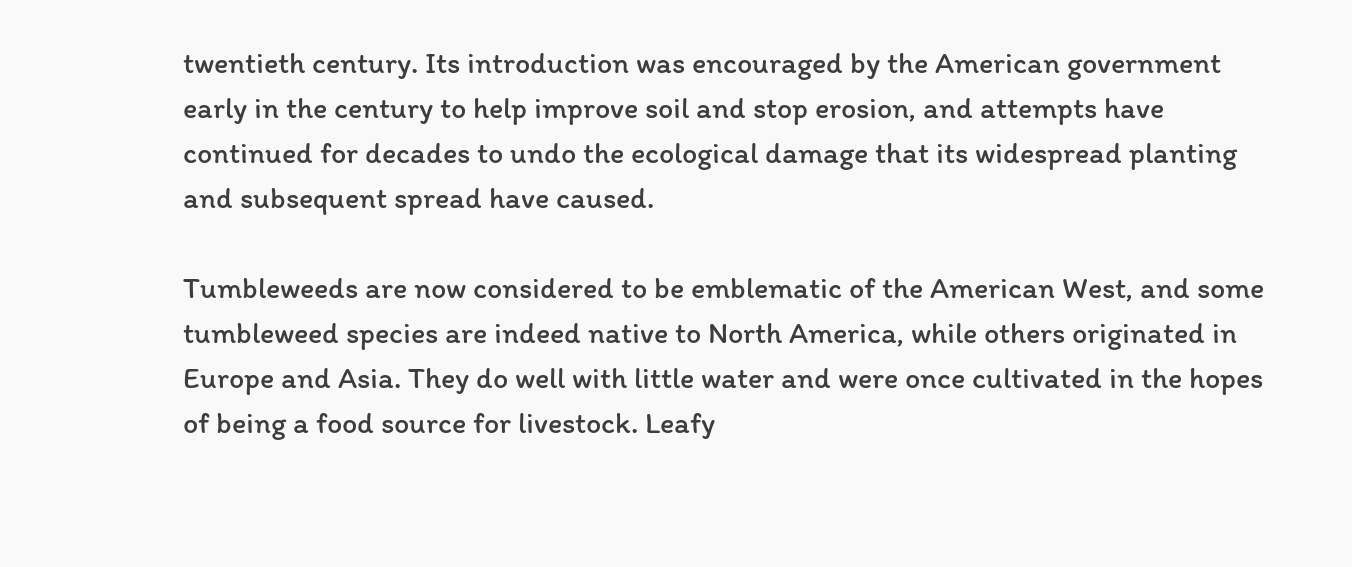twentieth century. Its introduction was encouraged by the American government early in the century to help improve soil and stop erosion, and attempts have continued for decades to undo the ecological damage that its widespread planting and subsequent spread have caused.

Tumbleweeds are now considered to be emblematic of the American West, and some tumbleweed species are indeed native to North America, while others originated in Europe and Asia. They do well with little water and were once cultivated in the hopes of being a food source for livestock. Leafy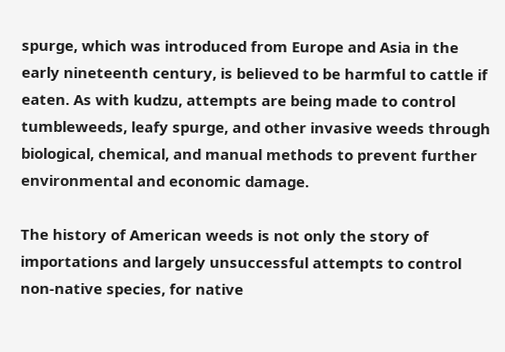spurge, which was introduced from Europe and Asia in the early nineteenth century, is believed to be harmful to cattle if eaten. As with kudzu, attempts are being made to control tumbleweeds, leafy spurge, and other invasive weeds through biological, chemical, and manual methods to prevent further environmental and economic damage.

The history of American weeds is not only the story of importations and largely unsuccessful attempts to control non-native species, for native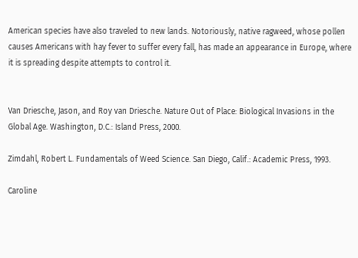American species have also traveled to new lands. Notoriously, native ragweed, whose pollen causes Americans with hay fever to suffer every fall, has made an appearance in Europe, where it is spreading despite attempts to control it.


Van Driesche, Jason, and Roy van Driesche. Nature Out of Place: Biological Invasions in the Global Age. Washington, D.C.: Island Press, 2000.

Zimdahl, Robert L. Fundamentals of Weed Science. San Diego, Calif.: Academic Press, 1993.

Caroline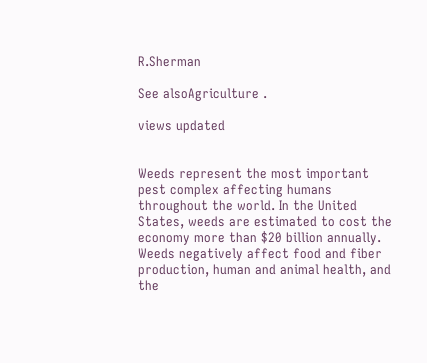R.Sherman

See alsoAgriculture .

views updated


Weeds represent the most important pest complex affecting humans throughout the world. In the United States, weeds are estimated to cost the economy more than $20 billion annually. Weeds negatively affect food and fiber production, human and animal health, and the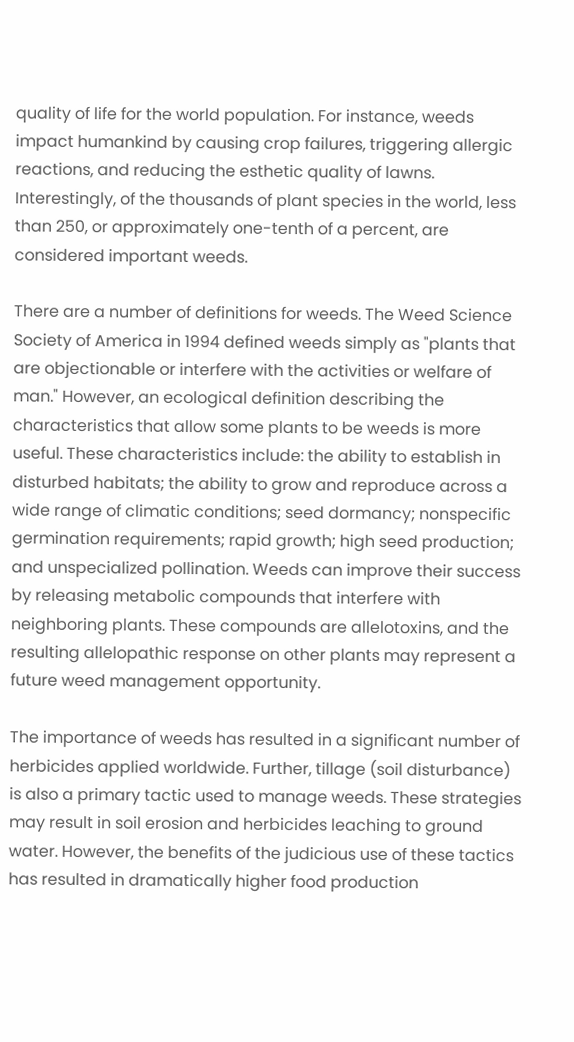quality of life for the world population. For instance, weeds impact humankind by causing crop failures, triggering allergic reactions, and reducing the esthetic quality of lawns. Interestingly, of the thousands of plant species in the world, less than 250, or approximately one-tenth of a percent, are considered important weeds.

There are a number of definitions for weeds. The Weed Science Society of America in 1994 defined weeds simply as "plants that are objectionable or interfere with the activities or welfare of man." However, an ecological definition describing the characteristics that allow some plants to be weeds is more useful. These characteristics include: the ability to establish in disturbed habitats; the ability to grow and reproduce across a wide range of climatic conditions; seed dormancy; nonspecific germination requirements; rapid growth; high seed production; and unspecialized pollination. Weeds can improve their success by releasing metabolic compounds that interfere with neighboring plants. These compounds are allelotoxins, and the resulting allelopathic response on other plants may represent a future weed management opportunity.

The importance of weeds has resulted in a significant number of herbicides applied worldwide. Further, tillage (soil disturbance) is also a primary tactic used to manage weeds. These strategies may result in soil erosion and herbicides leaching to ground water. However, the benefits of the judicious use of these tactics has resulted in dramatically higher food production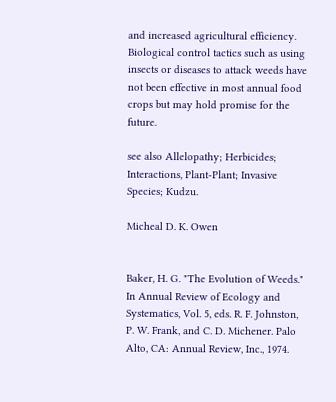and increased agricultural efficiency. Biological control tactics such as using insects or diseases to attack weeds have not been effective in most annual food crops but may hold promise for the future.

see also Allelopathy; Herbicides; Interactions, Plant-Plant; Invasive Species; Kudzu.

Micheal D. K. Owen


Baker, H. G. "The Evolution of Weeds." In Annual Review of Ecology and Systematics, Vol. 5, eds. R. F. Johnston, P. W. Frank, and C. D. Michener. Palo Alto, CA: Annual Review, Inc., 1974.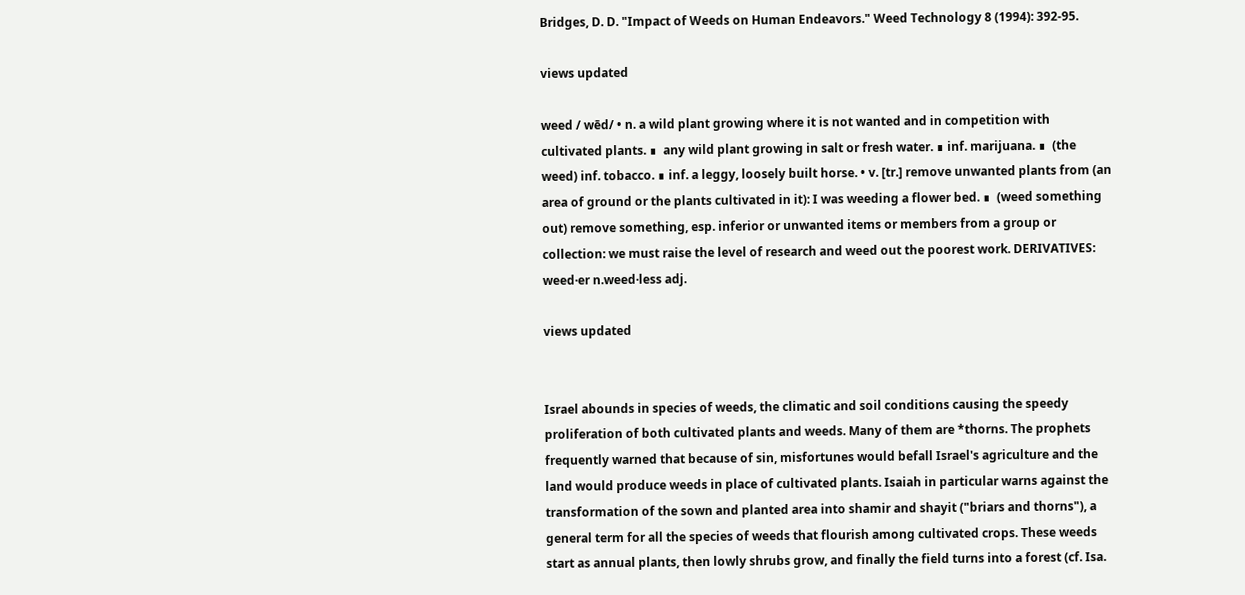Bridges, D. D. "Impact of Weeds on Human Endeavors." Weed Technology 8 (1994): 392-95.

views updated

weed / wēd/ • n. a wild plant growing where it is not wanted and in competition with cultivated plants. ∎  any wild plant growing in salt or fresh water. ∎ inf. marijuana. ∎  (the weed) inf. tobacco. ∎ inf. a leggy, loosely built horse. • v. [tr.] remove unwanted plants from (an area of ground or the plants cultivated in it): I was weeding a flower bed. ∎  (weed something out) remove something, esp. inferior or unwanted items or members from a group or collection: we must raise the level of research and weed out the poorest work. DERIVATIVES: weed·er n.weed·less adj.

views updated


Israel abounds in species of weeds, the climatic and soil conditions causing the speedy proliferation of both cultivated plants and weeds. Many of them are *thorns. The prophets frequently warned that because of sin, misfortunes would befall Israel's agriculture and the land would produce weeds in place of cultivated plants. Isaiah in particular warns against the transformation of the sown and planted area into shamir and shayit ("briars and thorns"), a general term for all the species of weeds that flourish among cultivated crops. These weeds start as annual plants, then lowly shrubs grow, and finally the field turns into a forest (cf. Isa.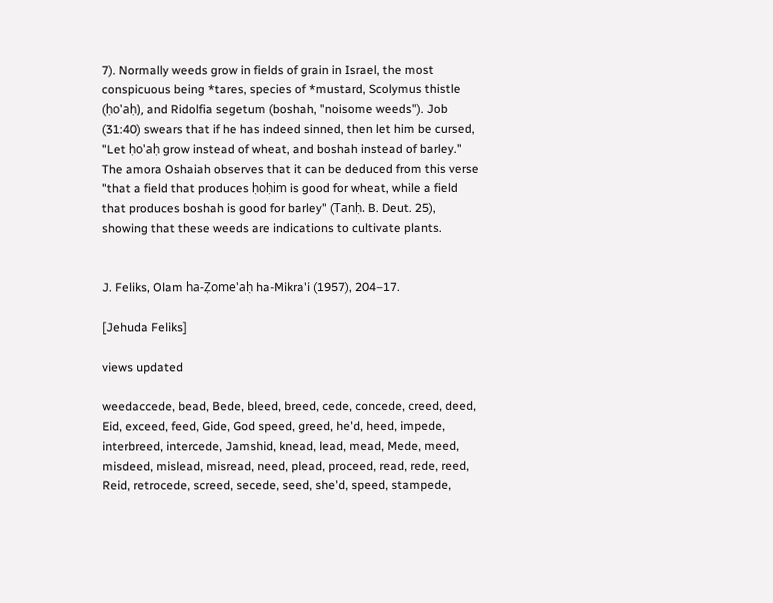7). Normally weeds grow in fields of grain in Israel, the most conspicuous being *tares, species of *mustard, Scolymus thistle (ḥo'aḥ), and Ridolfia segetum (boshah, "noisome weeds"). Job (31:40) swears that if he has indeed sinned, then let him be cursed, "Let ḥo'aḥ grow instead of wheat, and boshah instead of barley." The amora Oshaiah observes that it can be deduced from this verse "that a field that produces ḥoḥim is good for wheat, while a field that produces boshah is good for barley" (Tanḥ. B. Deut. 25), showing that these weeds are indications to cultivate plants.


J. Feliks, Olam ha-Ẓome'aḥ ha-Mikra'i (1957), 204–17.

[Jehuda Feliks]

views updated

weedaccede, bead, Bede, bleed, breed, cede, concede, creed, deed, Eid, exceed, feed, Gide, God speed, greed, he'd, heed, impede, interbreed, intercede, Jamshid, knead, lead, mead, Mede, meed, misdeed, mislead, misread, need, plead, proceed, read, rede, reed, Reid, retrocede, screed, secede, seed, she'd, speed, stampede,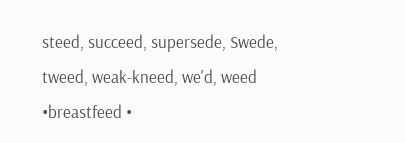steed, succeed, supersede, Swede, tweed, weak-kneed, we'd, weed •breastfeed •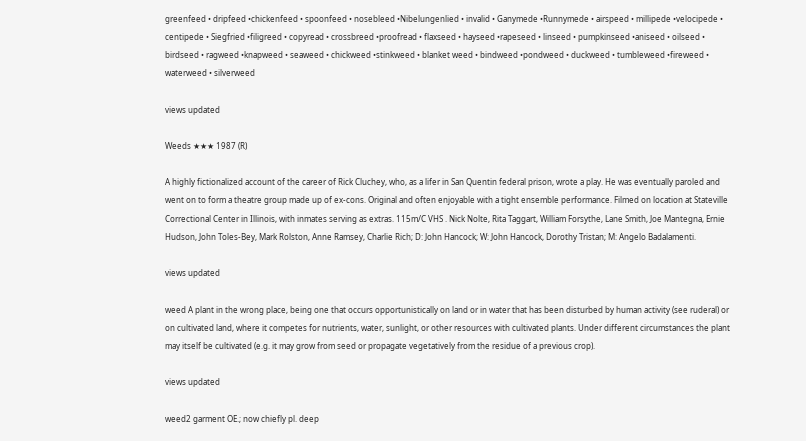greenfeed • dripfeed •chickenfeed • spoonfeed • nosebleed •Nibelungenlied • invalid • Ganymede •Runnymede • airspeed • millipede •velocipede • centipede • Siegfried •filigreed • copyread • crossbreed •proofread • flaxseed • hayseed •rapeseed • linseed • pumpkinseed •aniseed • oilseed • birdseed • ragweed •knapweed • seaweed • chickweed •stinkweed • blanket weed • bindweed •pondweed • duckweed • tumbleweed •fireweed • waterweed • silverweed

views updated

Weeds ★★★ 1987 (R)

A highly fictionalized account of the career of Rick Cluchey, who, as a lifer in San Quentin federal prison, wrote a play. He was eventually paroled and went on to form a theatre group made up of ex-cons. Original and often enjoyable with a tight ensemble performance. Filmed on location at Stateville Correctional Center in Illinois, with inmates serving as extras. 115m/C VHS . Nick Nolte, Rita Taggart, William Forsythe, Lane Smith, Joe Mantegna, Ernie Hudson, John Toles-Bey, Mark Rolston, Anne Ramsey, Charlie Rich; D: John Hancock; W: John Hancock, Dorothy Tristan; M: Angelo Badalamenti.

views updated

weed A plant in the wrong place, being one that occurs opportunistically on land or in water that has been disturbed by human activity (see ruderal) or on cultivated land, where it competes for nutrients, water, sunlight, or other resources with cultivated plants. Under different circumstances the plant may itself be cultivated (e.g. it may grow from seed or propagate vegetatively from the residue of a previous crop).

views updated

weed2 garment OE.; now chiefly pl. deep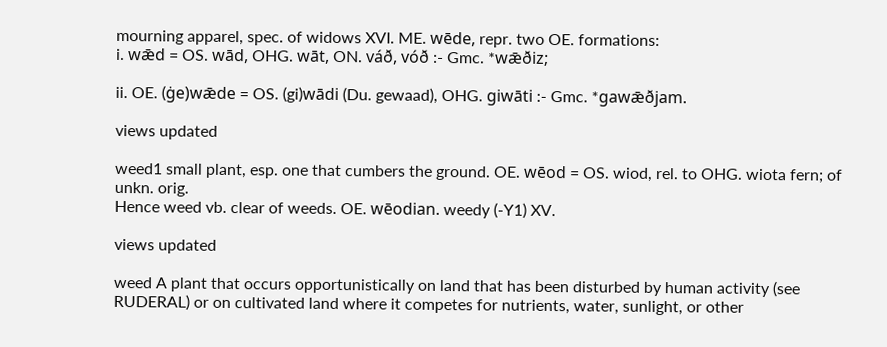mourning apparel, spec. of widows XVI. ME. wēde, repr. two OE. formations:
i. wǣd = OS. wād, OHG. wāt, ON. váð, vóð :- Gmc. *wǣðiz;

ii. OE. (ġe)wǣde = OS. (gi)wādi (Du. gewaad), OHG. giwāti :- Gmc. *gawǣðjam.

views updated

weed1 small plant, esp. one that cumbers the ground. OE. wēod = OS. wiod, rel. to OHG. wiota fern; of unkn. orig.
Hence weed vb. clear of weeds. OE. wēodian. weedy (-Y1) XV.

views updated

weed A plant that occurs opportunistically on land that has been disturbed by human activity (see RUDERAL) or on cultivated land where it competes for nutrients, water, sunlight, or other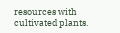resources with cultivated plants.